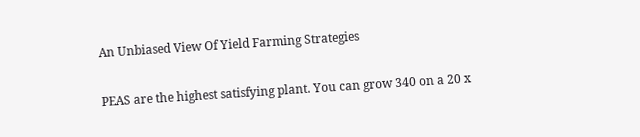An Unbiased View Of Yield Farming Strategies

PEAS are the highest satisfying plant. You can grow 340 on a 20 x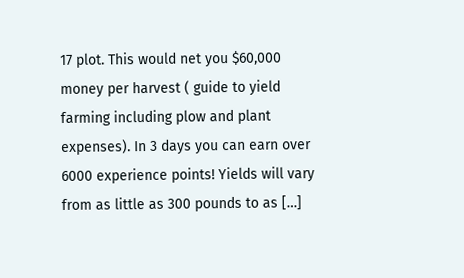17 plot. This would net you $60,000 money per harvest ( guide to yield farming including plow and plant expenses). In 3 days you can earn over 6000 experience points! Yields will vary from as little as 300 pounds to as […]